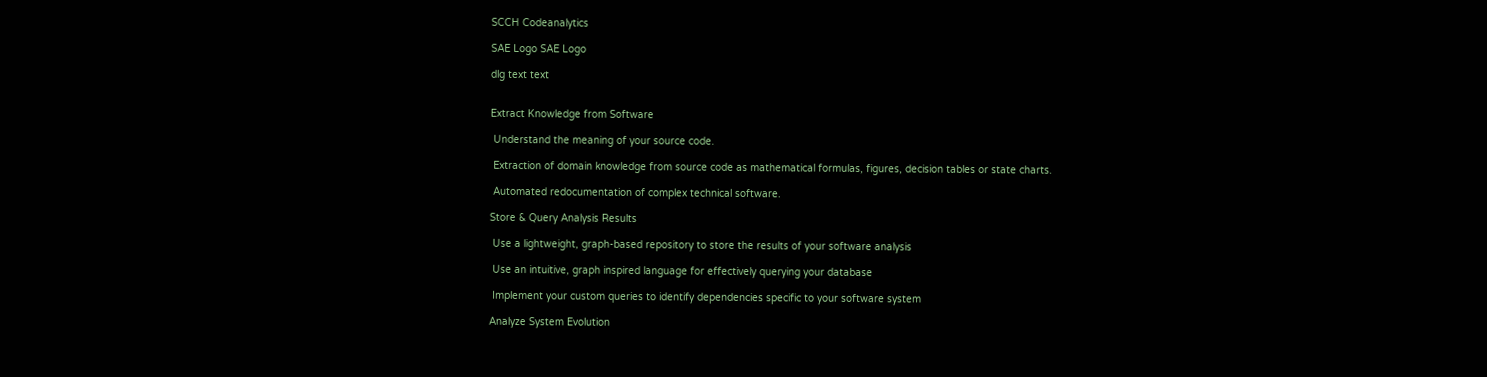SCCH Codeanalytics

SAE Logo SAE Logo

dlg text text


Extract Knowledge from Software

 Understand the meaning of your source code.

 Extraction of domain knowledge from source code as mathematical formulas, figures, decision tables or state charts.

 Automated redocumentation of complex technical software.

Store & Query Analysis Results

 Use a lightweight, graph-based repository to store the results of your software analysis

 Use an intuitive, graph inspired language for effectively querying your database

 Implement your custom queries to identify dependencies specific to your software system

Analyze System Evolution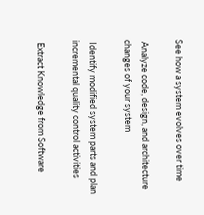See how a system evolves over time

 Analyze code, design, and architecture changes of your system

 Identify modified system parts and plan incremental quality control activities

 Extract Knowledge from Software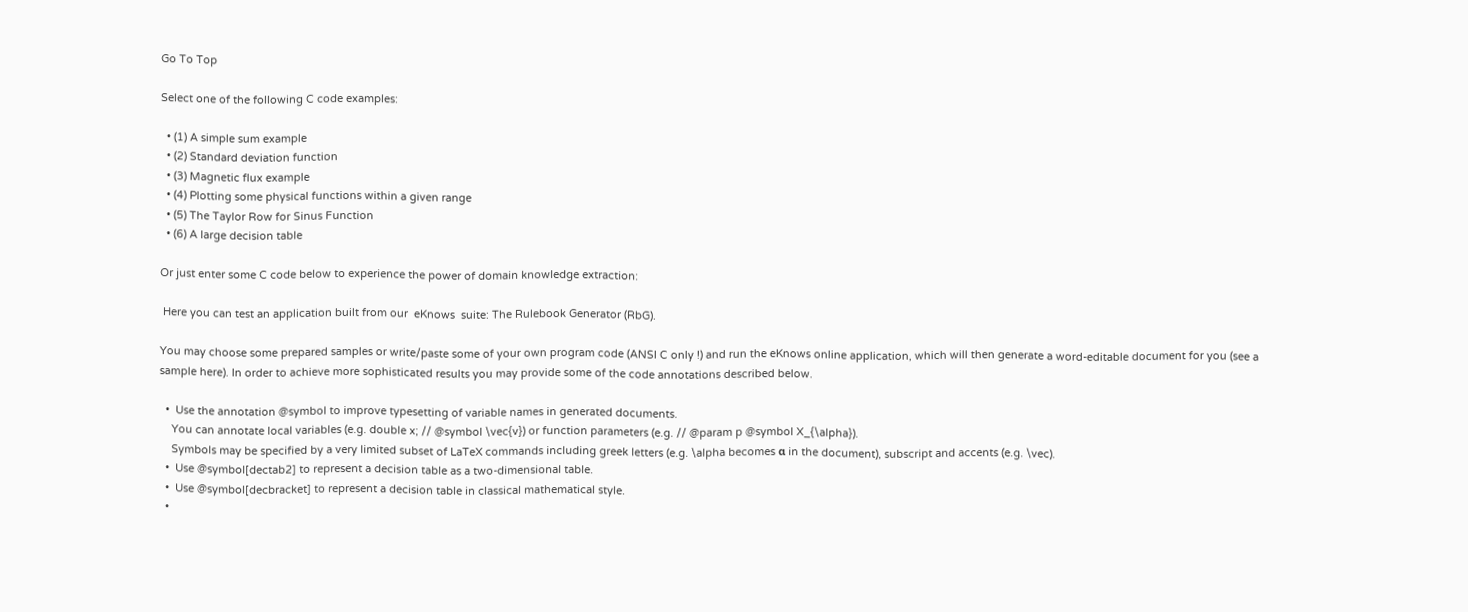Go To Top

Select one of the following C code examples:

  • (1) A simple sum example
  • (2) Standard deviation function
  • (3) Magnetic flux example
  • (4) Plotting some physical functions within a given range
  • (5) The Taylor Row for Sinus Function
  • (6) A large decision table

Or just enter some C code below to experience the power of domain knowledge extraction:

 Here you can test an application built from our  eKnows  suite: The Rulebook Generator (RbG).

You may choose some prepared samples or write/paste some of your own program code (ANSI C only !) and run the eKnows online application, which will then generate a word-editable document for you (see a sample here). In order to achieve more sophisticated results you may provide some of the code annotations described below.

  •  Use the annotation @symbol to improve typesetting of variable names in generated documents.
    You can annotate local variables (e.g. double x; // @symbol \vec{v}) or function parameters (e.g. // @param p @symbol X_{\alpha}).
    Symbols may be specified by a very limited subset of LaTeX commands including greek letters (e.g. \alpha becomes α in the document), subscript and accents (e.g. \vec).
  •  Use @symbol[dectab2] to represent a decision table as a two-dimensional table.
  •  Use @symbol[decbracket] to represent a decision table in classical mathematical style.
  •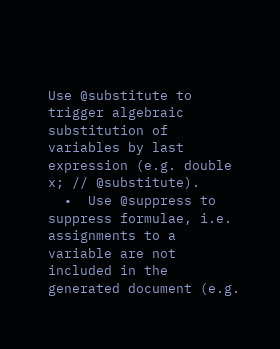Use @substitute to trigger algebraic substitution of variables by last expression (e.g. double x; // @substitute).
  •  Use @suppress to suppress formulae, i.e. assignments to a variable are not included in the generated document (e.g.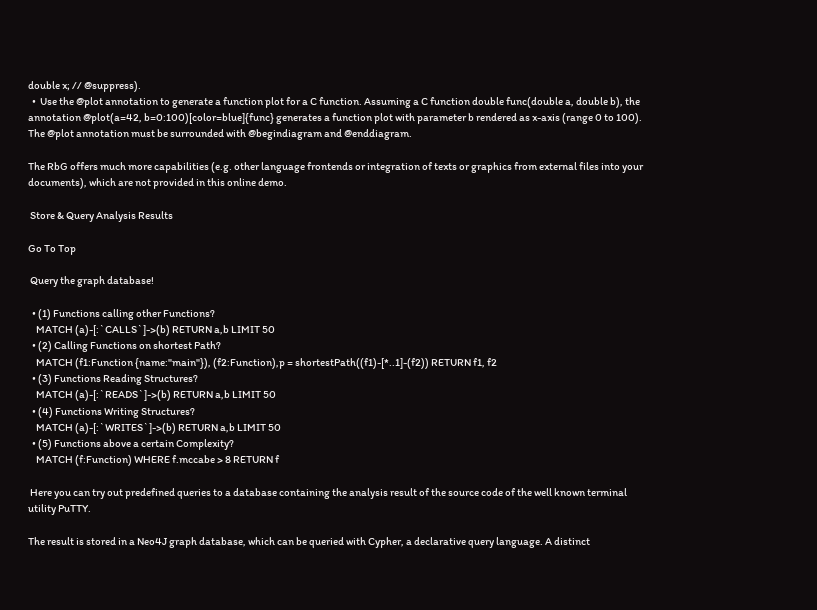double x; // @suppress).
  •  Use the @plot annotation to generate a function plot for a C function. Assuming a C function double func(double a, double b), the annotation @plot(a=42, b=0:100)[color=blue]{func} generates a function plot with parameter b rendered as x-axis (range 0 to 100). The @plot annotation must be surrounded with @begindiagram and @enddiagram.

The RbG offers much more capabilities (e.g. other language frontends or integration of texts or graphics from external files into your documents), which are not provided in this online demo.

 Store & Query Analysis Results

Go To Top

 Query the graph database!

  • (1) Functions calling other Functions?
    MATCH (a)-[:`CALLS`]->(b) RETURN a,b LIMIT 50
  • (2) Calling Functions on shortest Path?
    MATCH (f1:Function {name:"main"}), (f2:Function),p = shortestPath((f1)-[*..1]-(f2)) RETURN f1, f2
  • (3) Functions Reading Structures?
    MATCH (a)-[:`READS`]->(b) RETURN a,b LIMIT 50
  • (4) Functions Writing Structures?
    MATCH (a)-[:`WRITES`]->(b) RETURN a,b LIMIT 50
  • (5) Functions above a certain Complexity?
    MATCH (f:Function) WHERE f.mccabe > 8 RETURN f

 Here you can try out predefined queries to a database containing the analysis result of the source code of the well known terminal utility PuTTY.

The result is stored in a Neo4J graph database, which can be queried with Cypher, a declarative query language. A distinct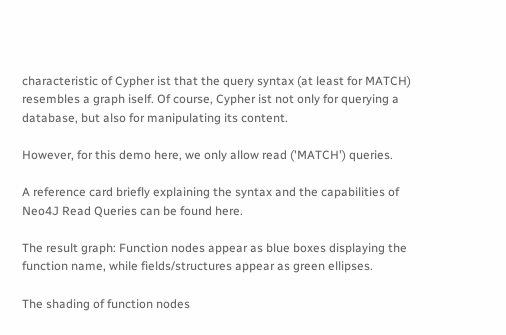characteristic of Cypher ist that the query syntax (at least for MATCH) resembles a graph iself. Of course, Cypher ist not only for querying a database, but also for manipulating its content.

However, for this demo here, we only allow read ('MATCH') queries.

A reference card briefly explaining the syntax and the capabilities of Neo4J Read Queries can be found here.

The result graph: Function nodes appear as blue boxes displaying the function name, while fields/structures appear as green ellipses.

The shading of function nodes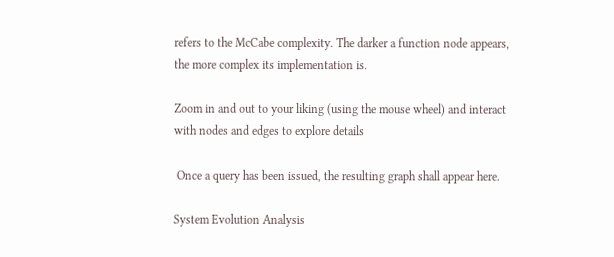refers to the McCabe complexity. The darker a function node appears, the more complex its implementation is.

Zoom in and out to your liking (using the mouse wheel) and interact with nodes and edges to explore details

 Once a query has been issued, the resulting graph shall appear here.

System Evolution Analysis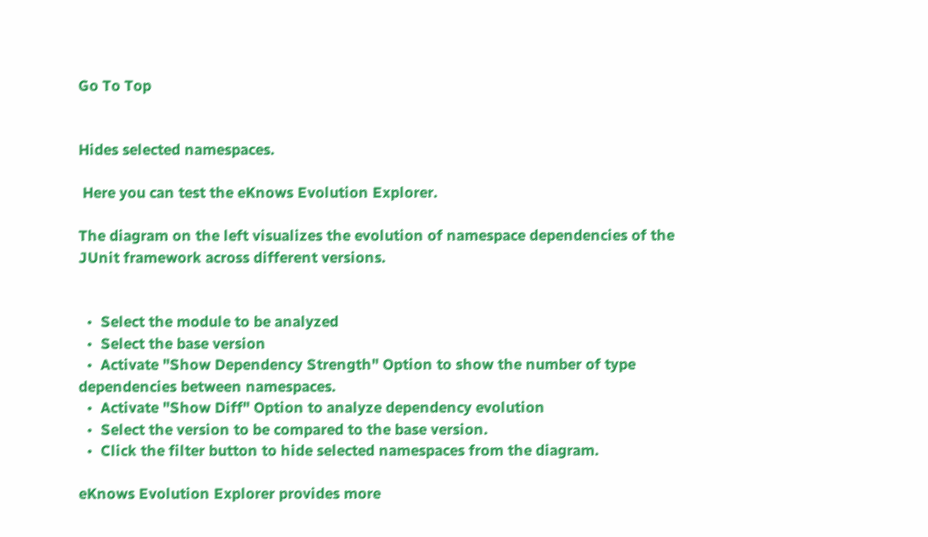Go To Top


Hides selected namespaces.

 Here you can test the eKnows Evolution Explorer.

The diagram on the left visualizes the evolution of namespace dependencies of the JUnit framework across different versions.


  •  Select the module to be analyzed
  •  Select the base version
  •  Activate "Show Dependency Strength" Option to show the number of type dependencies between namespaces.
  •  Activate "Show Diff" Option to analyze dependency evolution
  •  Select the version to be compared to the base version.
  •  Click the filter button to hide selected namespaces from the diagram.

eKnows Evolution Explorer provides more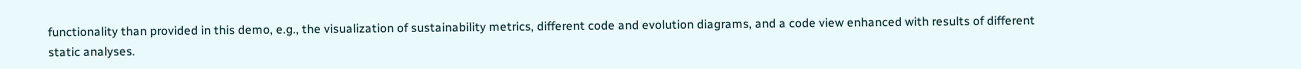functionality than provided in this demo, e.g., the visualization of sustainability metrics, different code and evolution diagrams, and a code view enhanced with results of different static analyses.